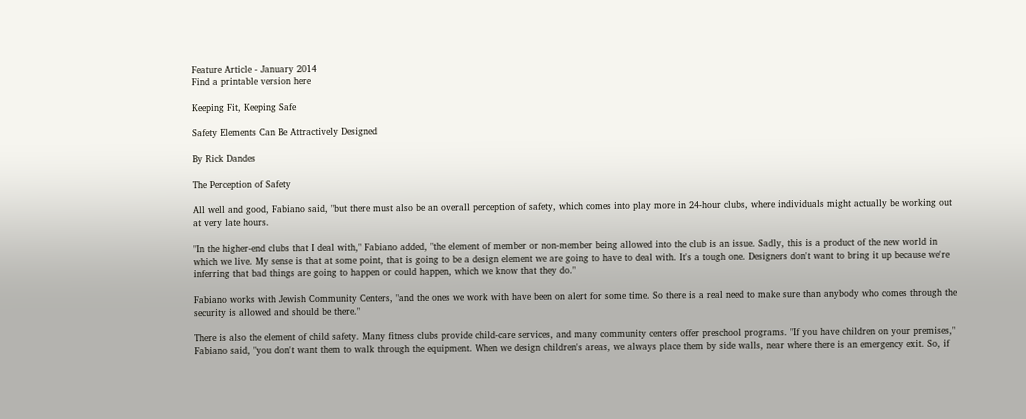Feature Article - January 2014
Find a printable version here

Keeping Fit, Keeping Safe

Safety Elements Can Be Attractively Designed

By Rick Dandes

The Perception of Safety

All well and good, Fabiano said, "but there must also be an overall perception of safety, which comes into play more in 24-hour clubs, where individuals might actually be working out at very late hours.

"In the higher-end clubs that I deal with," Fabiano added, "the element of member or non-member being allowed into the club is an issue. Sadly, this is a product of the new world in which we live. My sense is that at some point, that is going to be a design element we are going to have to deal with. It's a tough one. Designers don't want to bring it up because we're inferring that bad things are going to happen or could happen, which we know that they do."

Fabiano works with Jewish Community Centers, "and the ones we work with have been on alert for some time. So there is a real need to make sure than anybody who comes through the security is allowed and should be there."

There is also the element of child safety. Many fitness clubs provide child-care services, and many community centers offer preschool programs. "If you have children on your premises," Fabiano said, "you don't want them to walk through the equipment. When we design children's areas, we always place them by side walls, near where there is an emergency exit. So, if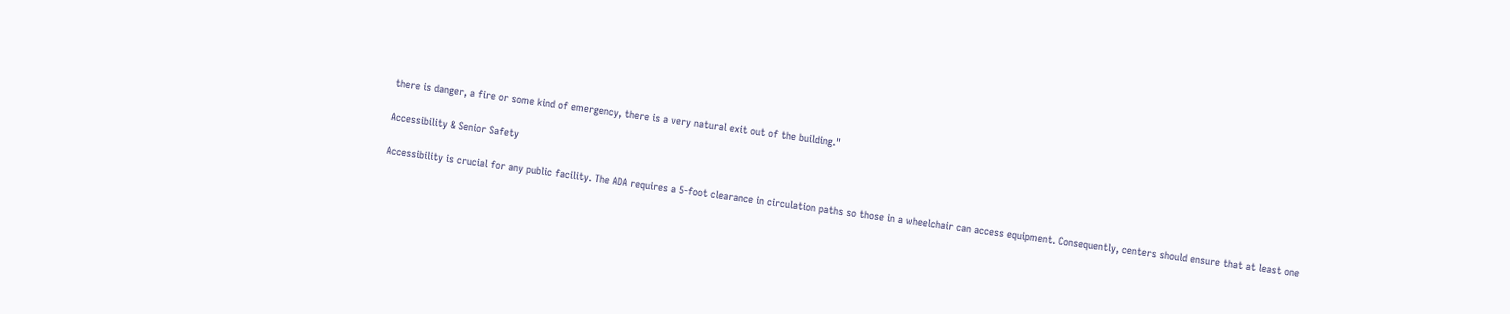there is danger, a fire or some kind of emergency, there is a very natural exit out of the building."

Accessibility & Senior Safety

Accessibility is crucial for any public facility. The ADA requires a 5-foot clearance in circulation paths so those in a wheelchair can access equipment. Consequently, centers should ensure that at least one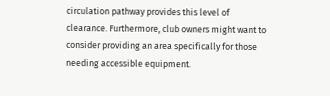circulation pathway provides this level of clearance. Furthermore, club owners might want to consider providing an area specifically for those needing accessible equipment.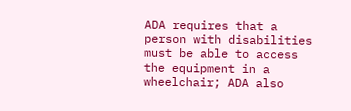ADA requires that a person with disabilities must be able to access the equipment in a wheelchair; ADA also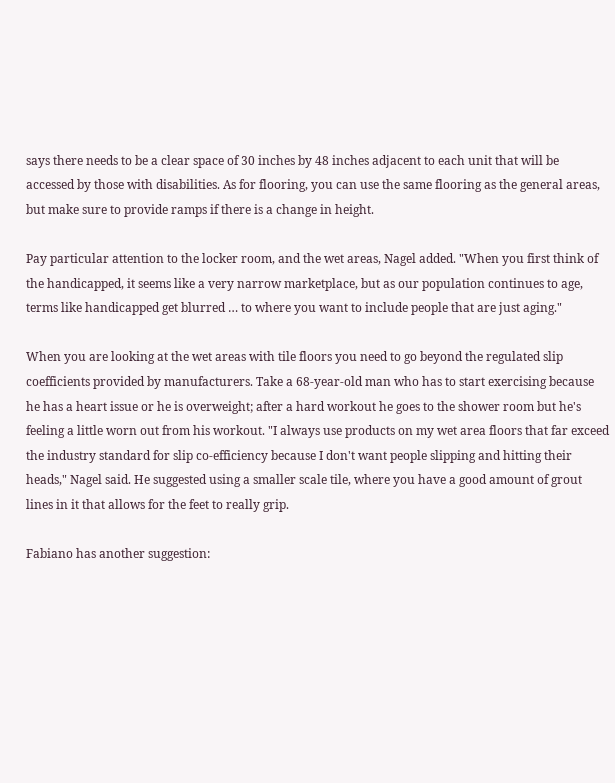says there needs to be a clear space of 30 inches by 48 inches adjacent to each unit that will be accessed by those with disabilities. As for flooring, you can use the same flooring as the general areas, but make sure to provide ramps if there is a change in height.

Pay particular attention to the locker room, and the wet areas, Nagel added. "When you first think of the handicapped, it seems like a very narrow marketplace, but as our population continues to age, terms like handicapped get blurred … to where you want to include people that are just aging."

When you are looking at the wet areas with tile floors you need to go beyond the regulated slip coefficients provided by manufacturers. Take a 68-year-old man who has to start exercising because he has a heart issue or he is overweight; after a hard workout he goes to the shower room but he's feeling a little worn out from his workout. "I always use products on my wet area floors that far exceed the industry standard for slip co-efficiency because I don't want people slipping and hitting their heads," Nagel said. He suggested using a smaller scale tile, where you have a good amount of grout lines in it that allows for the feet to really grip.

Fabiano has another suggestion: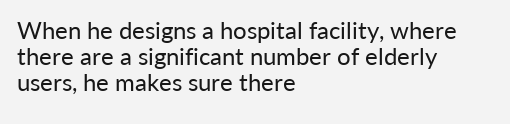When he designs a hospital facility, where there are a significant number of elderly users, he makes sure there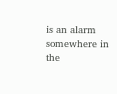is an alarm somewhere in the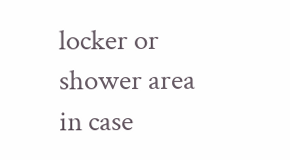locker or shower area in case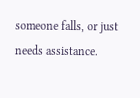someone falls, or just needs assistance.